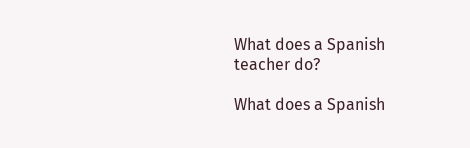What does a Spanish teacher do?

What does a Spanish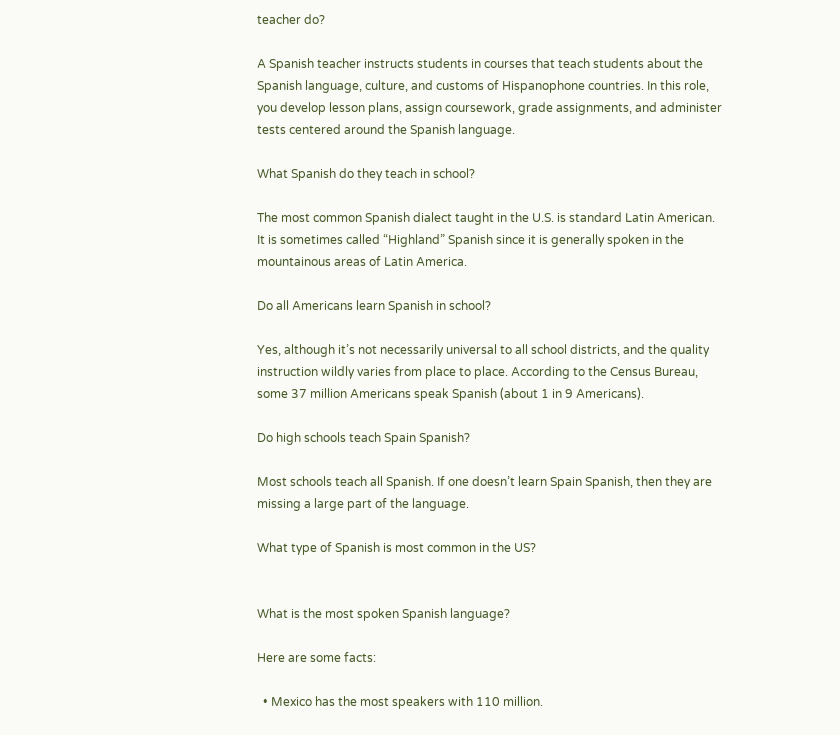teacher do?

A Spanish teacher instructs students in courses that teach students about the Spanish language, culture, and customs of Hispanophone countries. In this role, you develop lesson plans, assign coursework, grade assignments, and administer tests centered around the Spanish language.

What Spanish do they teach in school?

The most common Spanish dialect taught in the U.S. is standard Latin American. It is sometimes called “Highland” Spanish since it is generally spoken in the mountainous areas of Latin America.

Do all Americans learn Spanish in school?

Yes, although it’s not necessarily universal to all school districts, and the quality instruction wildly varies from place to place. According to the Census Bureau, some 37 million Americans speak Spanish (about 1 in 9 Americans).

Do high schools teach Spain Spanish?

Most schools teach all Spanish. If one doesn’t learn Spain Spanish, then they are missing a large part of the language.

What type of Spanish is most common in the US?


What is the most spoken Spanish language?

Here are some facts:

  • Mexico has the most speakers with 110 million.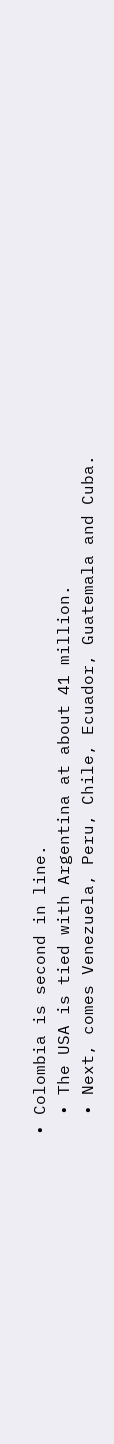• Colombia is second in line.
  • The USA is tied with Argentina at about 41 million.
  • Next, comes Venezuela, Peru, Chile, Ecuador, Guatemala and Cuba.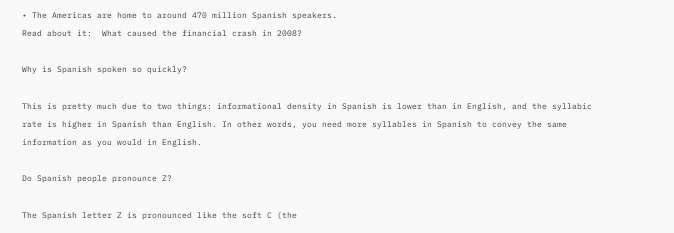• The Americas are home to around 470 million Spanish speakers.
Read about it:  What caused the financial crash in 2008?

Why is Spanish spoken so quickly?

This is pretty much due to two things: informational density in Spanish is lower than in English, and the syllabic rate is higher in Spanish than English. In other words, you need more syllables in Spanish to convey the same information as you would in English.

Do Spanish people pronounce Z?

The Spanish letter Z is pronounced like the soft C (the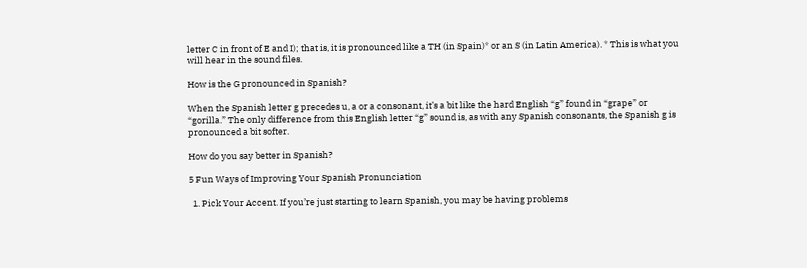letter C in front of E and I); that is, it is pronounced like a TH (in Spain)* or an S (in Latin America). * This is what you will hear in the sound files.

How is the G pronounced in Spanish?

When the Spanish letter g precedes u, a or a consonant, it’s a bit like the hard English “g” found in “grape” or “gorilla.” The only difference from this English letter “g” sound is, as with any Spanish consonants, the Spanish g is pronounced a bit softer.

How do you say better in Spanish?

5 Fun Ways of Improving Your Spanish Pronunciation

  1. Pick Your Accent. If you’re just starting to learn Spanish, you may be having problems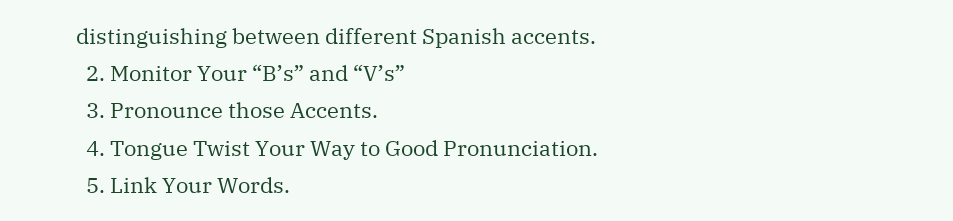distinguishing between different Spanish accents.
  2. Monitor Your “B’s” and “V’s”
  3. Pronounce those Accents.
  4. Tongue Twist Your Way to Good Pronunciation.
  5. Link Your Words.